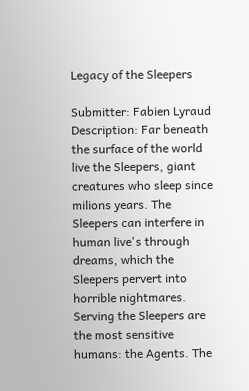Legacy of the Sleepers

Submitter: Fabien Lyraud
Description: Far beneath the surface of the world live the Sleepers, giant creatures who sleep since milions years. The Sleepers can interfere in human live's through dreams, which the Sleepers pervert into horrible nightmares. Serving the Sleepers are the most sensitive humans: the Agents. The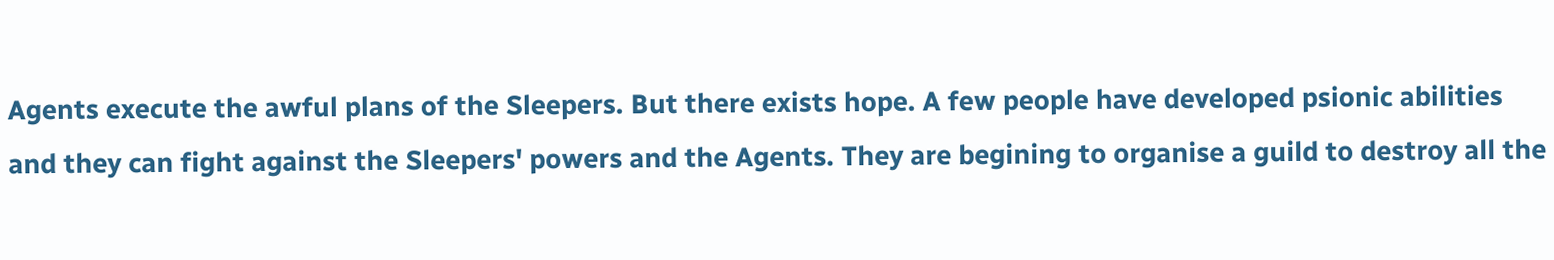Agents execute the awful plans of the Sleepers. But there exists hope. A few people have developed psionic abilities and they can fight against the Sleepers' powers and the Agents. They are begining to organise a guild to destroy all the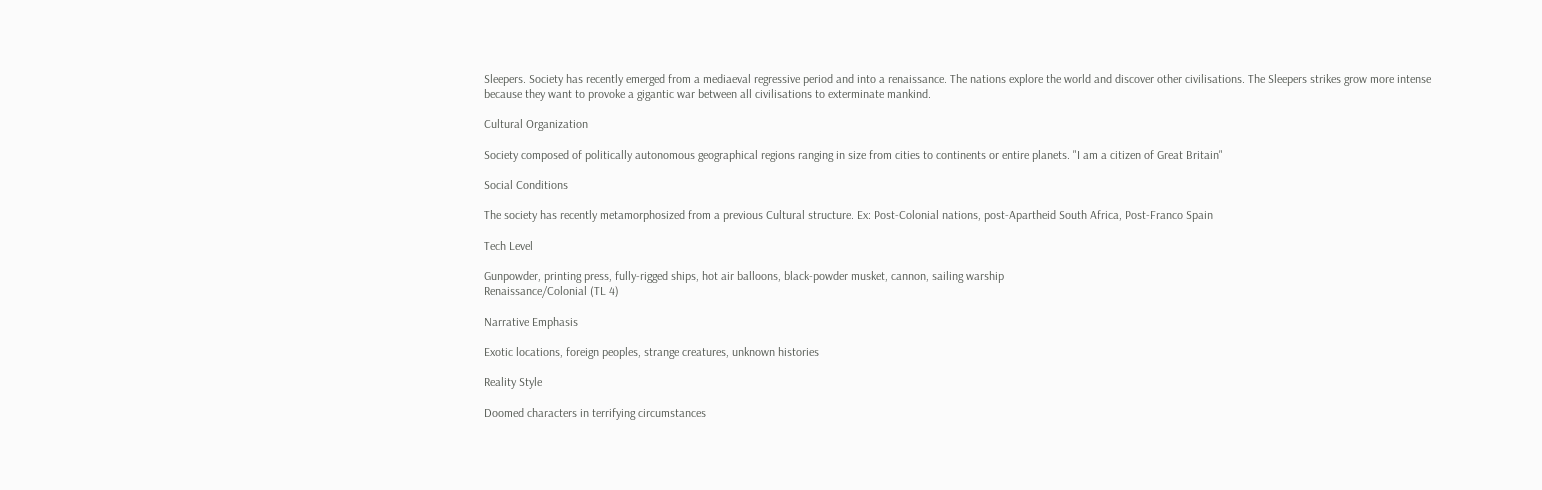Sleepers. Society has recently emerged from a mediaeval regressive period and into a renaissance. The nations explore the world and discover other civilisations. The Sleepers strikes grow more intense because they want to provoke a gigantic war between all civilisations to exterminate mankind.

Cultural Organization

Society composed of politically autonomous geographical regions ranging in size from cities to continents or entire planets. "I am a citizen of Great Britain"

Social Conditions

The society has recently metamorphosized from a previous Cultural structure. Ex: Post-Colonial nations, post-Apartheid South Africa, Post-Franco Spain

Tech Level

Gunpowder, printing press, fully-rigged ships, hot air balloons, black-powder musket, cannon, sailing warship
Renaissance/Colonial (TL 4)

Narrative Emphasis

Exotic locations, foreign peoples, strange creatures, unknown histories

Reality Style

Doomed characters in terrifying circumstances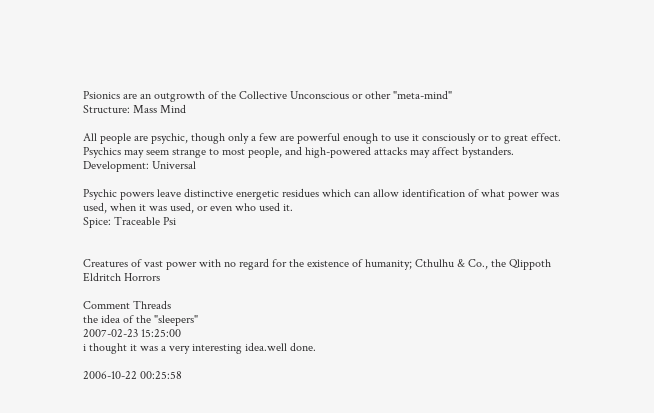Psionics are an outgrowth of the Collective Unconscious or other "meta-mind"
Structure: Mass Mind

All people are psychic, though only a few are powerful enough to use it consciously or to great effect. Psychics may seem strange to most people, and high-powered attacks may affect bystanders.
Development: Universal

Psychic powers leave distinctive energetic residues which can allow identification of what power was used, when it was used, or even who used it.
Spice: Traceable Psi


Creatures of vast power with no regard for the existence of humanity; Cthulhu & Co., the Qlippoth
Eldritch Horrors

Comment Threads
the idea of the "sleepers"
2007-02-23 15:25:00
i thought it was a very interesting idea.well done.

2006-10-22 00:25:58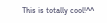This is totally cool!^^